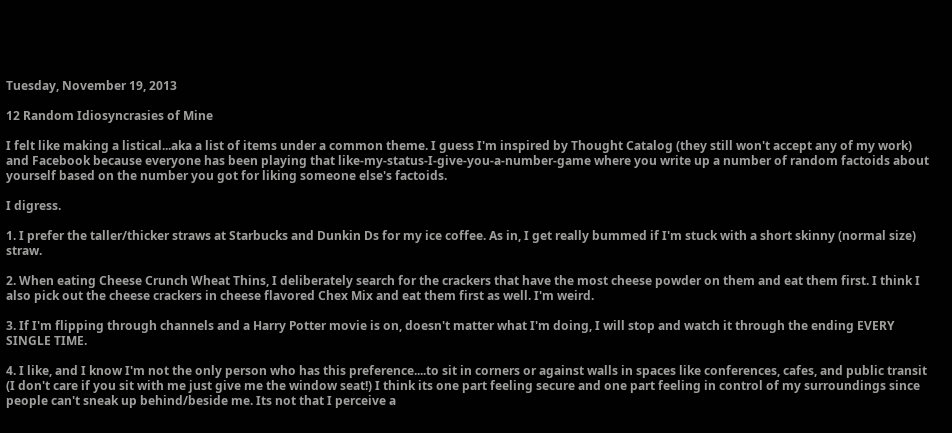Tuesday, November 19, 2013

12 Random Idiosyncrasies of Mine

I felt like making a listical...aka a list of items under a common theme. I guess I'm inspired by Thought Catalog (they still won't accept any of my work) and Facebook because everyone has been playing that like-my-status-I-give-you-a-number-game where you write up a number of random factoids about yourself based on the number you got for liking someone else's factoids.

I digress.

1. I prefer the taller/thicker straws at Starbucks and Dunkin Ds for my ice coffee. As in, I get really bummed if I'm stuck with a short skinny (normal size) straw.

2. When eating Cheese Crunch Wheat Thins, I deliberately search for the crackers that have the most cheese powder on them and eat them first. I think I also pick out the cheese crackers in cheese flavored Chex Mix and eat them first as well. I'm weird.

3. If I'm flipping through channels and a Harry Potter movie is on, doesn't matter what I'm doing, I will stop and watch it through the ending EVERY SINGLE TIME.

4. I like, and I know I'm not the only person who has this preference....to sit in corners or against walls in spaces like conferences, cafes, and public transit (I don't care if you sit with me just give me the window seat!) I think its one part feeling secure and one part feeling in control of my surroundings since people can't sneak up behind/beside me. Its not that I perceive a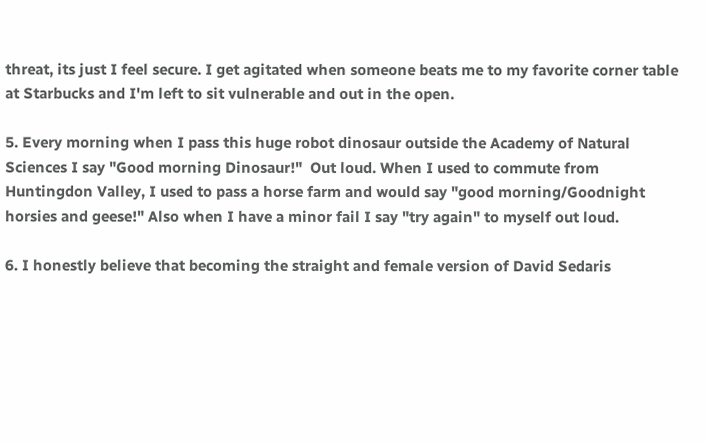threat, its just I feel secure. I get agitated when someone beats me to my favorite corner table at Starbucks and I'm left to sit vulnerable and out in the open.

5. Every morning when I pass this huge robot dinosaur outside the Academy of Natural Sciences I say "Good morning Dinosaur!"  Out loud. When I used to commute from Huntingdon Valley, I used to pass a horse farm and would say "good morning/Goodnight horsies and geese!" Also when I have a minor fail I say "try again" to myself out loud.

6. I honestly believe that becoming the straight and female version of David Sedaris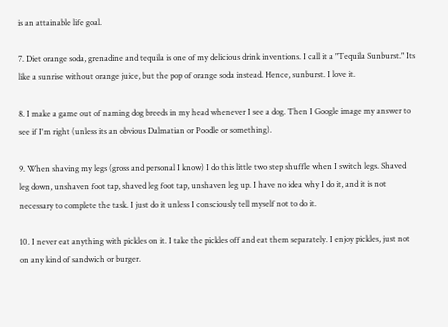is an attainable life goal.

7. Diet orange soda, grenadine and tequila is one of my delicious drink inventions. I call it a "Tequila Sunburst." Its like a sunrise without orange juice, but the pop of orange soda instead. Hence, sunburst. I love it.

8. I make a game out of naming dog breeds in my head whenever I see a dog. Then I Google image my answer to see if I'm right (unless its an obvious Dalmatian or Poodle or something).

9. When shaving my legs (gross and personal I know) I do this little two step shuffle when I switch legs. Shaved leg down, unshaven foot tap, shaved leg foot tap, unshaven leg up. I have no idea why I do it, and it is not necessary to complete the task. I just do it unless I consciously tell myself not to do it.

10. I never eat anything with pickles on it. I take the pickles off and eat them separately. I enjoy pickles, just not on any kind of sandwich or burger.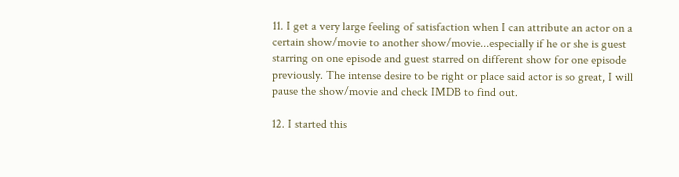11. I get a very large feeling of satisfaction when I can attribute an actor on a certain show/movie to another show/movie...especially if he or she is guest starring on one episode and guest starred on different show for one episode previously. The intense desire to be right or place said actor is so great, I will pause the show/movie and check IMDB to find out.

12. I started this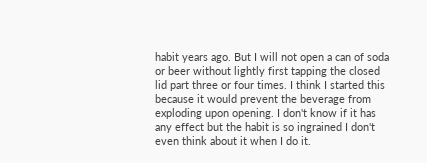habit years ago. But I will not open a can of soda or beer without lightly first tapping the closed lid part three or four times. I think I started this because it would prevent the beverage from exploding upon opening. I don't know if it has any effect but the habit is so ingrained I don't even think about it when I do it.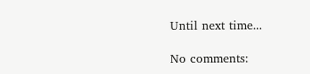Until next time...

No comments: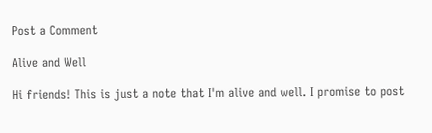Post a Comment

Alive and Well

Hi friends! This is just a note that I'm alive and well. I promise to post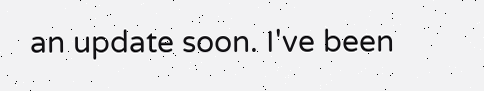an update soon. I've been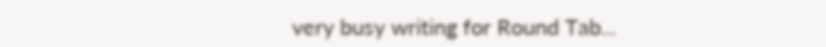very busy writing for Round Tab...